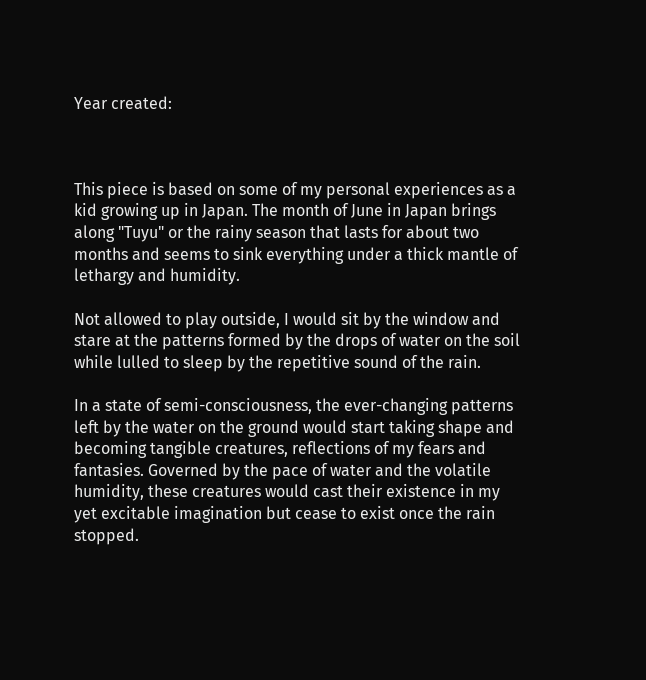Year created:



This piece is based on some of my personal experiences as a kid growing up in Japan. The month of June in Japan brings along "Tuyu" or the rainy season that lasts for about two months and seems to sink everything under a thick mantle of lethargy and humidity.

Not allowed to play outside, I would sit by the window and stare at the patterns formed by the drops of water on the soil while lulled to sleep by the repetitive sound of the rain.

In a state of semi-consciousness, the ever-changing patterns left by the water on the ground would start taking shape and becoming tangible creatures, reflections of my fears and fantasies. Governed by the pace of water and the volatile humidity, these creatures would cast their existence in my yet excitable imagination but cease to exist once the rain stopped.